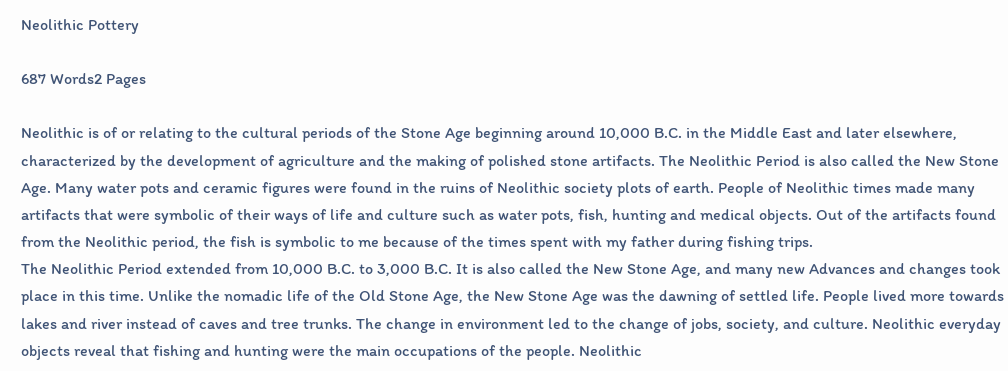Neolithic Pottery

687 Words2 Pages

Neolithic is of or relating to the cultural periods of the Stone Age beginning around 10,000 B.C. in the Middle East and later elsewhere, characterized by the development of agriculture and the making of polished stone artifacts. The Neolithic Period is also called the New Stone Age. Many water pots and ceramic figures were found in the ruins of Neolithic society plots of earth. People of Neolithic times made many artifacts that were symbolic of their ways of life and culture such as water pots, fish, hunting and medical objects. Out of the artifacts found from the Neolithic period, the fish is symbolic to me because of the times spent with my father during fishing trips.
The Neolithic Period extended from 10,000 B.C. to 3,000 B.C. It is also called the New Stone Age, and many new Advances and changes took place in this time. Unlike the nomadic life of the Old Stone Age, the New Stone Age was the dawning of settled life. People lived more towards lakes and river instead of caves and tree trunks. The change in environment led to the change of jobs, society, and culture. Neolithic everyday objects reveal that fishing and hunting were the main occupations of the people. Neolithic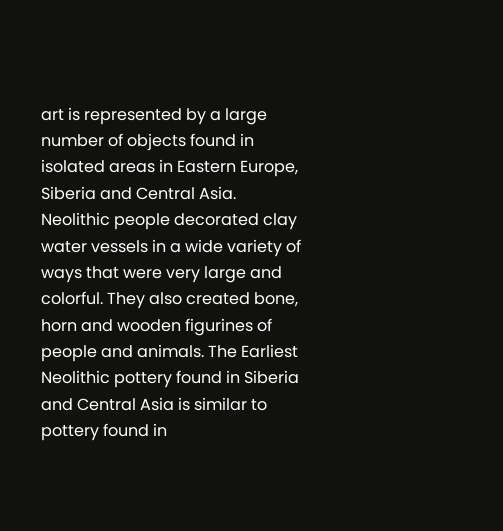art is represented by a large number of objects found in isolated areas in Eastern Europe, Siberia and Central Asia. Neolithic people decorated clay water vessels in a wide variety of ways that were very large and colorful. They also created bone, horn and wooden figurines of people and animals. The Earliest Neolithic pottery found in Siberia and Central Asia is similar to pottery found in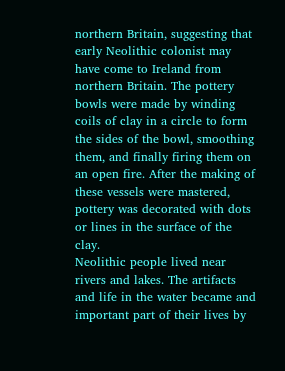northern Britain, suggesting that early Neolithic colonist may have come to Ireland from northern Britain. The pottery bowls were made by winding coils of clay in a circle to form the sides of the bowl, smoothing them, and finally firing them on an open fire. After the making of these vessels were mastered, pottery was decorated with dots or lines in the surface of the clay.
Neolithic people lived near rivers and lakes. The artifacts and life in the water became and important part of their lives by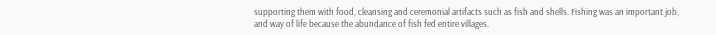supporting them with food, cleansing and ceremonial artifacts such as fish and shells. Fishing was an important job, and way of life because the abundance of fish fed entire villages.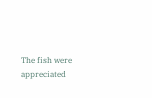The fish were appreciated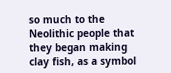so much to the Neolithic people that they began making clay fish, as a symbol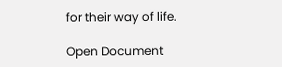for their way of life.

Open Document